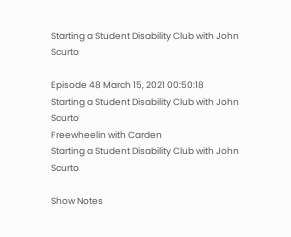Starting a Student Disability Club with John Scurto

Episode 48 March 15, 2021 00:50:18
Starting a Student Disability Club with John Scurto
Freewheelin with Carden
Starting a Student Disability Club with John Scurto

Show Notes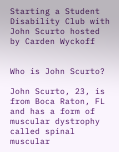Starting a Student Disability Club with John Scurto hosted by Carden Wyckoff


Who is John Scurto?

John Scurto, 23, is from Boca Raton, FL and has a form of muscular dystrophy called spinal muscular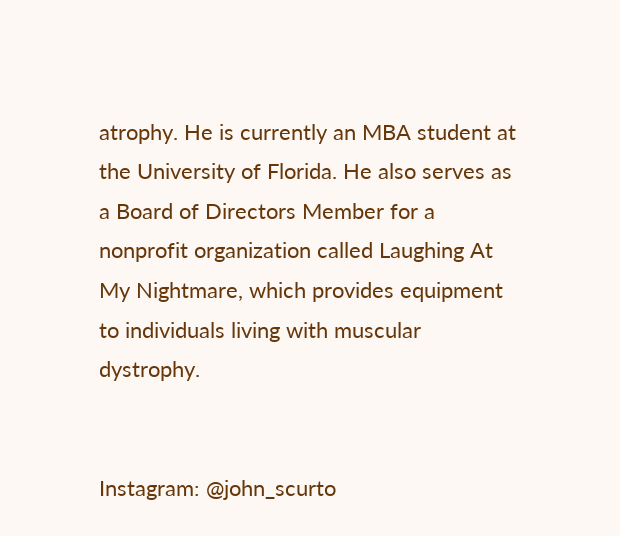atrophy. He is currently an MBA student at the University of Florida. He also serves as a Board of Directors Member for a nonprofit organization called Laughing At My Nightmare, which provides equipment to individuals living with muscular dystrophy.


Instagram: @john_scurto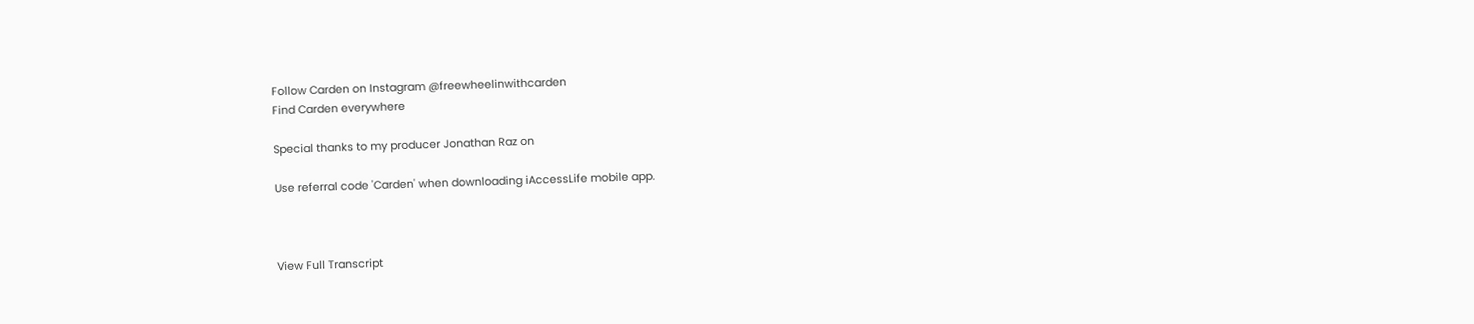Follow Carden on Instagram @freewheelinwithcarden
Find Carden everywhere

Special thanks to my producer Jonathan Raz on

Use referral code 'Carden' when downloading iAccessLife mobile app.



View Full Transcript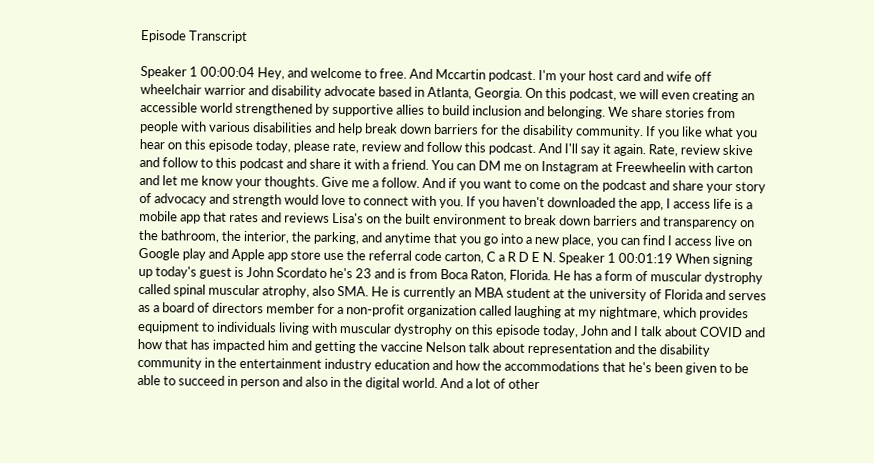Episode Transcript

Speaker 1 00:00:04 Hey, and welcome to free. And Mccartin podcast. I'm your host card and wife off wheelchair warrior and disability advocate based in Atlanta, Georgia. On this podcast, we will even creating an accessible world strengthened by supportive allies to build inclusion and belonging. We share stories from people with various disabilities and help break down barriers for the disability community. If you like what you hear on this episode today, please rate, review and follow this podcast. And I'll say it again. Rate, review skive and follow to this podcast and share it with a friend. You can DM me on Instagram at Freewheelin with carton and let me know your thoughts. Give me a follow. And if you want to come on the podcast and share your story of advocacy and strength would love to connect with you. If you haven't downloaded the app, I access life is a mobile app that rates and reviews Lisa's on the built environment to break down barriers and transparency on the bathroom, the interior, the parking, and anytime that you go into a new place, you can find I access live on Google play and Apple app store use the referral code carton, C a R D E N. Speaker 1 00:01:19 When signing up today's guest is John Scordato he's 23 and is from Boca Raton, Florida. He has a form of muscular dystrophy called spinal muscular atrophy, also SMA. He is currently an MBA student at the university of Florida and serves as a board of directors member for a non-profit organization called laughing at my nightmare, which provides equipment to individuals living with muscular dystrophy on this episode today, John and I talk about COVID and how that has impacted him and getting the vaccine Nelson talk about representation and the disability community in the entertainment industry education and how the accommodations that he's been given to be able to succeed in person and also in the digital world. And a lot of other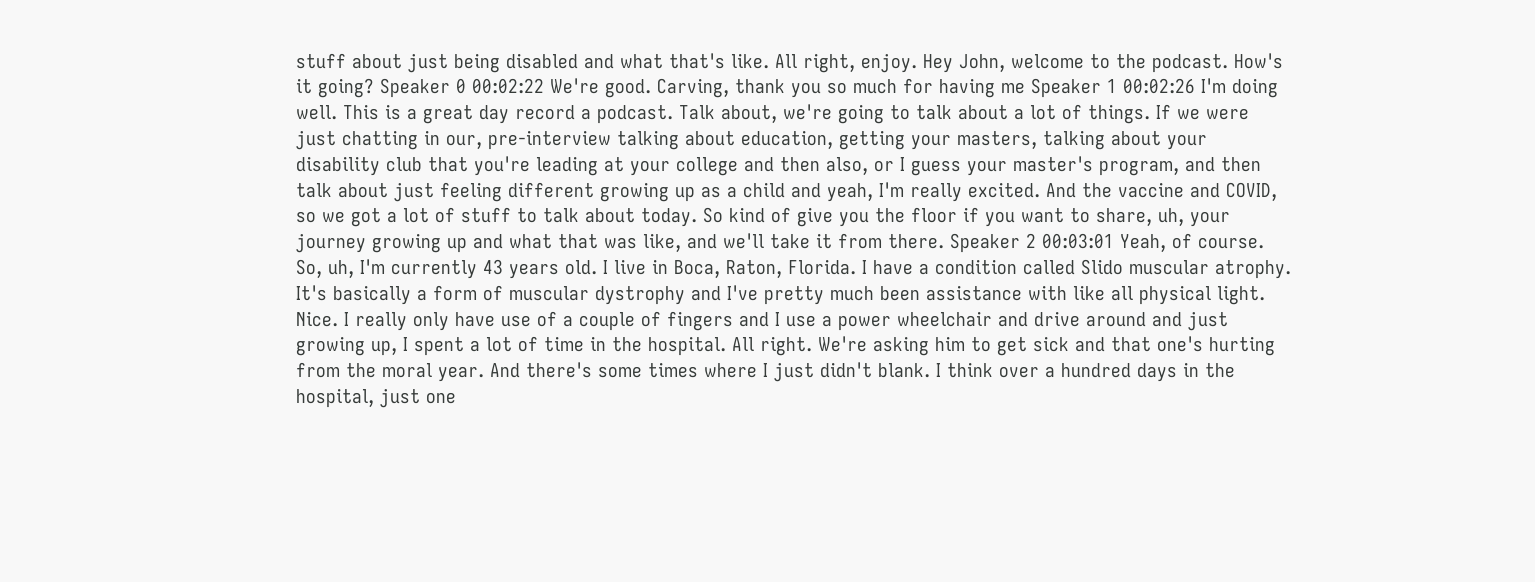stuff about just being disabled and what that's like. All right, enjoy. Hey John, welcome to the podcast. How's it going? Speaker 0 00:02:22 We're good. Carving, thank you so much for having me Speaker 1 00:02:26 I'm doing well. This is a great day record a podcast. Talk about, we're going to talk about a lot of things. If we were just chatting in our, pre-interview talking about education, getting your masters, talking about your disability club that you're leading at your college and then also, or I guess your master's program, and then talk about just feeling different growing up as a child and yeah, I'm really excited. And the vaccine and COVID, so we got a lot of stuff to talk about today. So kind of give you the floor if you want to share, uh, your journey growing up and what that was like, and we'll take it from there. Speaker 2 00:03:01 Yeah, of course. So, uh, I'm currently 43 years old. I live in Boca, Raton, Florida. I have a condition called Slido muscular atrophy. It's basically a form of muscular dystrophy and I've pretty much been assistance with like all physical light. Nice. I really only have use of a couple of fingers and I use a power wheelchair and drive around and just growing up, I spent a lot of time in the hospital. All right. We're asking him to get sick and that one's hurting from the moral year. And there's some times where I just didn't blank. I think over a hundred days in the hospital, just one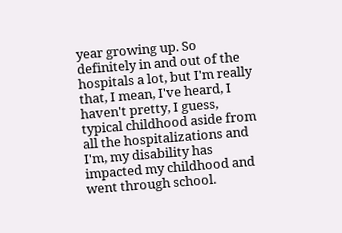year growing up. So definitely in and out of the hospitals a lot, but I'm really that, I mean, I've heard, I haven't pretty, I guess, typical childhood aside from all the hospitalizations and I'm, my disability has impacted my childhood and went through school.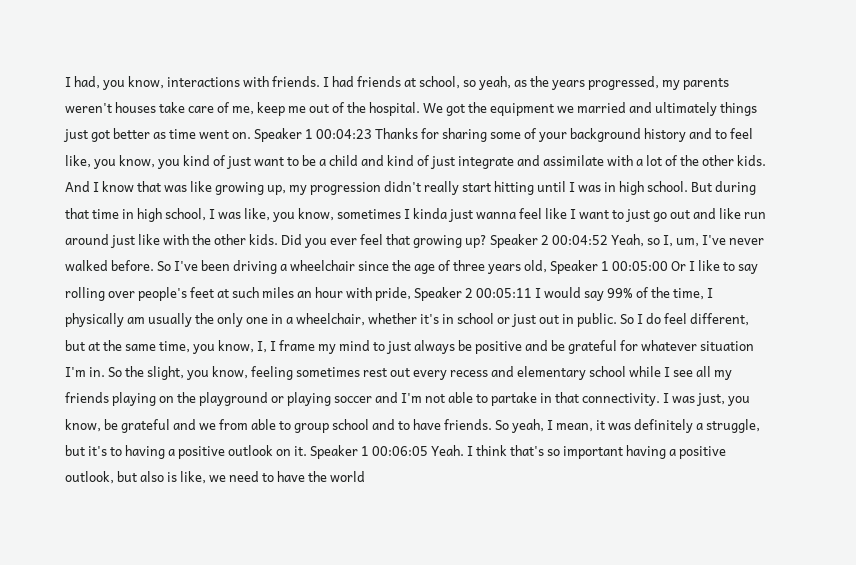I had, you know, interactions with friends. I had friends at school, so yeah, as the years progressed, my parents weren't houses take care of me, keep me out of the hospital. We got the equipment we married and ultimately things just got better as time went on. Speaker 1 00:04:23 Thanks for sharing some of your background history and to feel like, you know, you kind of just want to be a child and kind of just integrate and assimilate with a lot of the other kids. And I know that was like growing up, my progression didn't really start hitting until I was in high school. But during that time in high school, I was like, you know, sometimes I kinda just wanna feel like I want to just go out and like run around just like with the other kids. Did you ever feel that growing up? Speaker 2 00:04:52 Yeah, so I, um, I've never walked before. So I've been driving a wheelchair since the age of three years old, Speaker 1 00:05:00 Or I like to say rolling over people's feet at such miles an hour with pride, Speaker 2 00:05:11 I would say 99% of the time, I physically am usually the only one in a wheelchair, whether it's in school or just out in public. So I do feel different, but at the same time, you know, I, I frame my mind to just always be positive and be grateful for whatever situation I'm in. So the slight, you know, feeling sometimes rest out every recess and elementary school while I see all my friends playing on the playground or playing soccer and I'm not able to partake in that connectivity. I was just, you know, be grateful and we from able to group school and to have friends. So yeah, I mean, it was definitely a struggle, but it's to having a positive outlook on it. Speaker 1 00:06:05 Yeah. I think that's so important having a positive outlook, but also is like, we need to have the world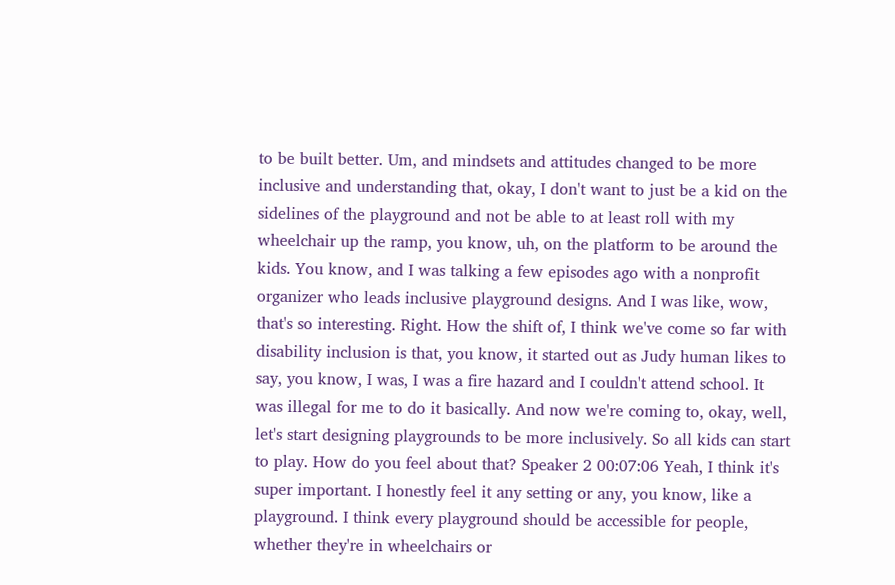to be built better. Um, and mindsets and attitudes changed to be more inclusive and understanding that, okay, I don't want to just be a kid on the sidelines of the playground and not be able to at least roll with my wheelchair up the ramp, you know, uh, on the platform to be around the kids. You know, and I was talking a few episodes ago with a nonprofit organizer who leads inclusive playground designs. And I was like, wow, that's so interesting. Right. How the shift of, I think we've come so far with disability inclusion is that, you know, it started out as Judy human likes to say, you know, I was, I was a fire hazard and I couldn't attend school. It was illegal for me to do it basically. And now we're coming to, okay, well, let's start designing playgrounds to be more inclusively. So all kids can start to play. How do you feel about that? Speaker 2 00:07:06 Yeah, I think it's super important. I honestly feel it any setting or any, you know, like a playground. I think every playground should be accessible for people, whether they're in wheelchairs or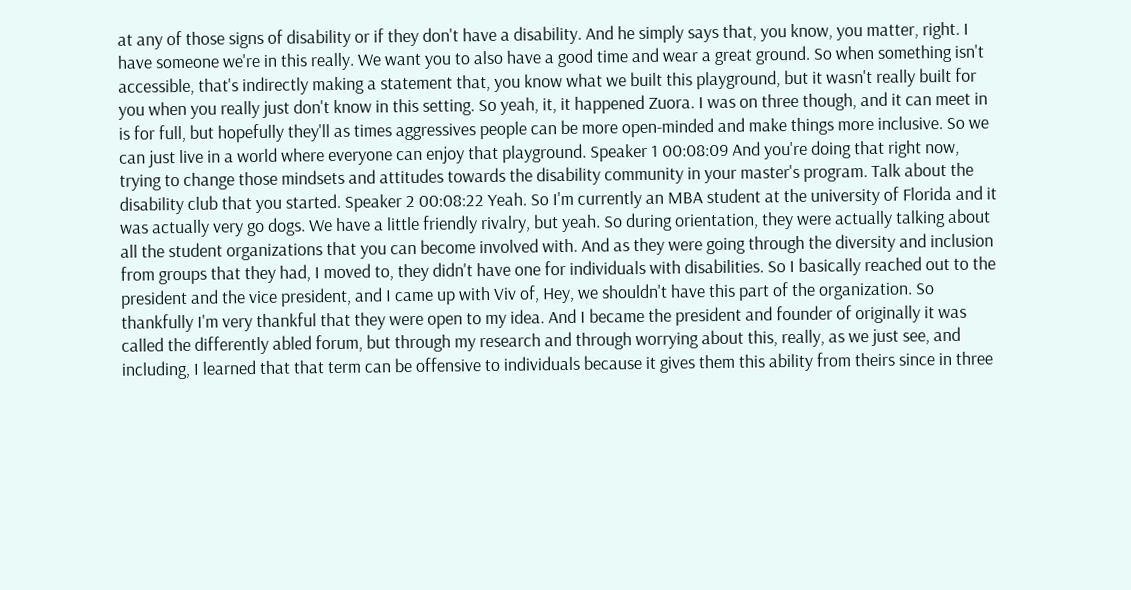at any of those signs of disability or if they don't have a disability. And he simply says that, you know, you matter, right. I have someone we're in this really. We want you to also have a good time and wear a great ground. So when something isn't accessible, that's indirectly making a statement that, you know what we built this playground, but it wasn't really built for you when you really just don't know in this setting. So yeah, it, it happened Zuora. I was on three though, and it can meet in is for full, but hopefully they'll as times aggressives people can be more open-minded and make things more inclusive. So we can just live in a world where everyone can enjoy that playground. Speaker 1 00:08:09 And you're doing that right now, trying to change those mindsets and attitudes towards the disability community in your master's program. Talk about the disability club that you started. Speaker 2 00:08:22 Yeah. So I'm currently an MBA student at the university of Florida and it was actually very go dogs. We have a little friendly rivalry, but yeah. So during orientation, they were actually talking about all the student organizations that you can become involved with. And as they were going through the diversity and inclusion from groups that they had, I moved to, they didn't have one for individuals with disabilities. So I basically reached out to the president and the vice president, and I came up with Viv of, Hey, we shouldn't have this part of the organization. So thankfully I'm very thankful that they were open to my idea. And I became the president and founder of originally it was called the differently abled forum, but through my research and through worrying about this, really, as we just see, and including, I learned that that term can be offensive to individuals because it gives them this ability from theirs since in three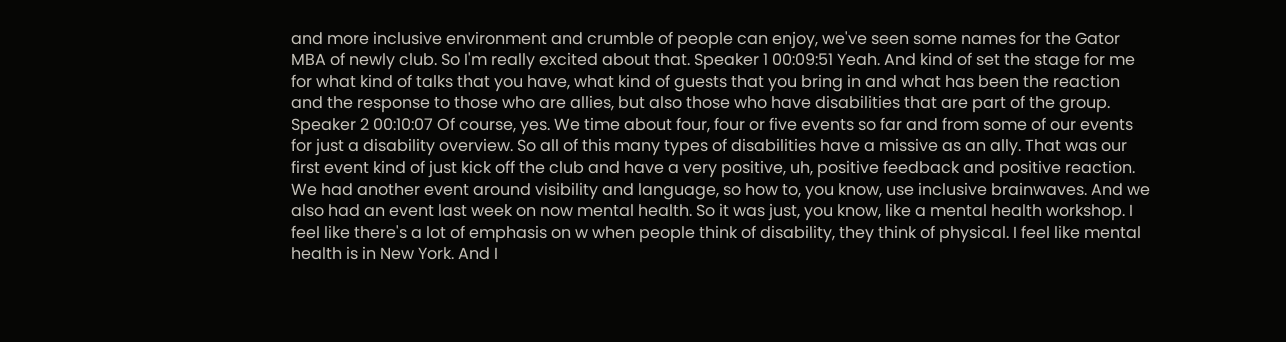and more inclusive environment and crumble of people can enjoy, we've seen some names for the Gator MBA of newly club. So I'm really excited about that. Speaker 1 00:09:51 Yeah. And kind of set the stage for me for what kind of talks that you have, what kind of guests that you bring in and what has been the reaction and the response to those who are allies, but also those who have disabilities that are part of the group. Speaker 2 00:10:07 Of course, yes. We time about four, four or five events so far and from some of our events for just a disability overview. So all of this many types of disabilities have a missive as an ally. That was our first event kind of just kick off the club and have a very positive, uh, positive feedback and positive reaction. We had another event around visibility and language, so how to, you know, use inclusive brainwaves. And we also had an event last week on now mental health. So it was just, you know, like a mental health workshop. I feel like there's a lot of emphasis on w when people think of disability, they think of physical. I feel like mental health is in New York. And I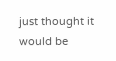just thought it would be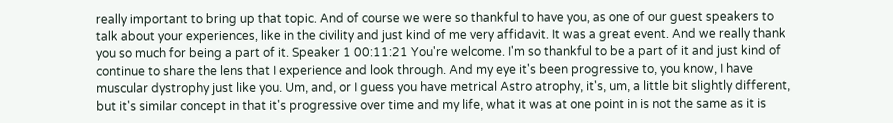really important to bring up that topic. And of course we were so thankful to have you, as one of our guest speakers to talk about your experiences, like in the civility and just kind of me very affidavit. It was a great event. And we really thank you so much for being a part of it. Speaker 1 00:11:21 You're welcome. I'm so thankful to be a part of it and just kind of continue to share the lens that I experience and look through. And my eye it's been progressive to, you know, I have muscular dystrophy just like you. Um, and, or I guess you have metrical Astro atrophy, it's, um, a little bit slightly different, but it's similar concept in that it's progressive over time and my life, what it was at one point in is not the same as it is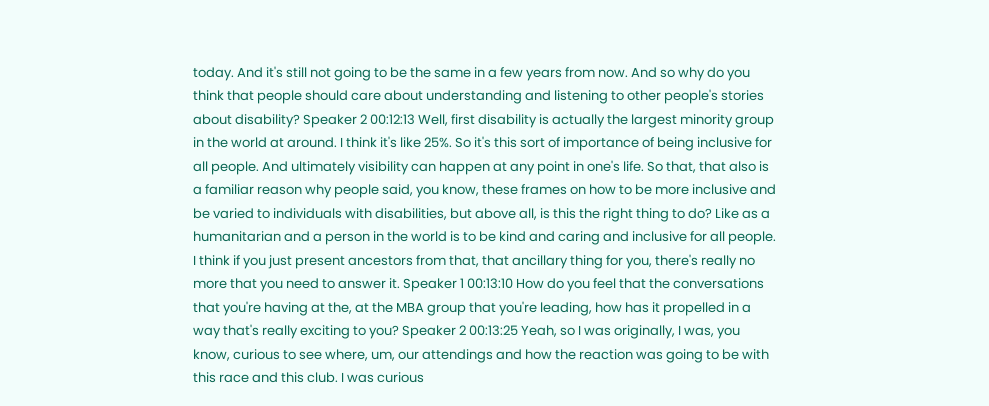today. And it's still not going to be the same in a few years from now. And so why do you think that people should care about understanding and listening to other people's stories about disability? Speaker 2 00:12:13 Well, first disability is actually the largest minority group in the world at around. I think it's like 25%. So it's this sort of importance of being inclusive for all people. And ultimately visibility can happen at any point in one's life. So that, that also is a familiar reason why people said, you know, these frames on how to be more inclusive and be varied to individuals with disabilities, but above all, is this the right thing to do? Like as a humanitarian and a person in the world is to be kind and caring and inclusive for all people. I think if you just present ancestors from that, that ancillary thing for you, there's really no more that you need to answer it. Speaker 1 00:13:10 How do you feel that the conversations that you're having at the, at the MBA group that you're leading, how has it propelled in a way that's really exciting to you? Speaker 2 00:13:25 Yeah, so I was originally, I was, you know, curious to see where, um, our attendings and how the reaction was going to be with this race and this club. I was curious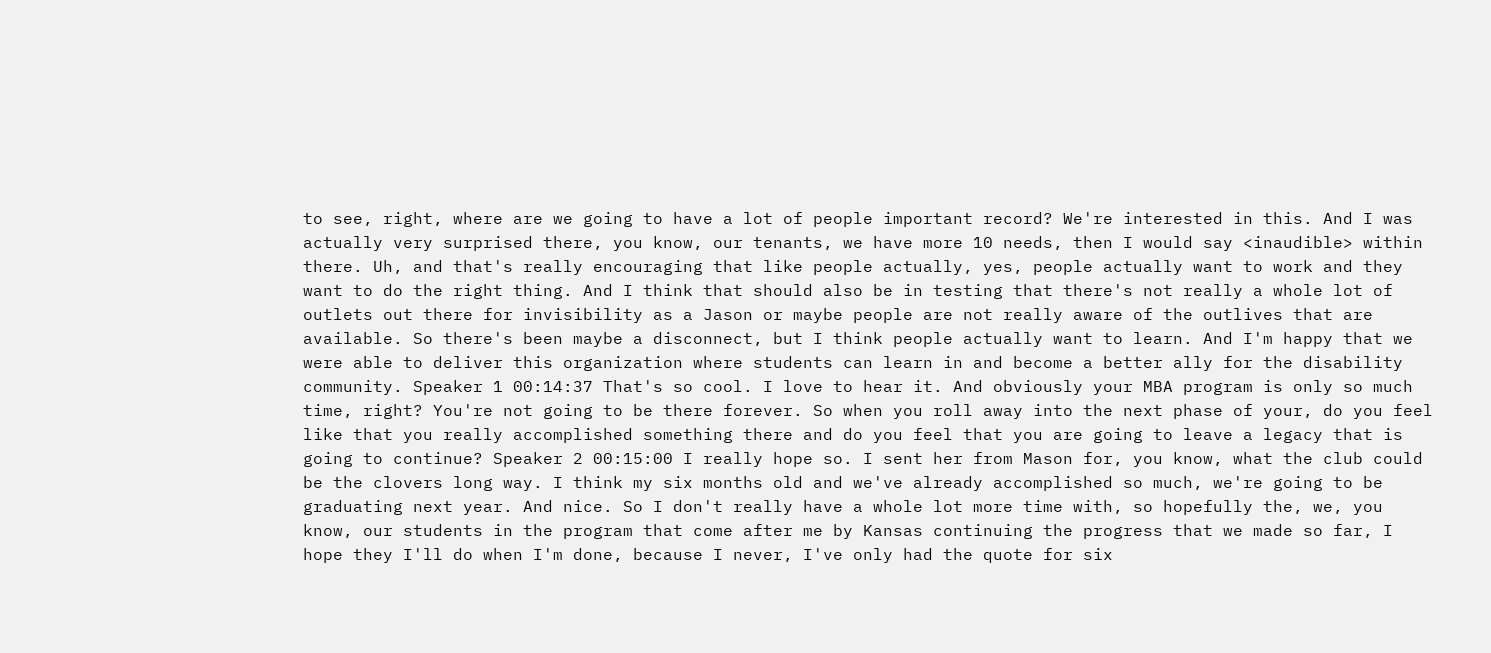to see, right, where are we going to have a lot of people important record? We're interested in this. And I was actually very surprised there, you know, our tenants, we have more 10 needs, then I would say <inaudible> within there. Uh, and that's really encouraging that like people actually, yes, people actually want to work and they want to do the right thing. And I think that should also be in testing that there's not really a whole lot of outlets out there for invisibility as a Jason or maybe people are not really aware of the outlives that are available. So there's been maybe a disconnect, but I think people actually want to learn. And I'm happy that we were able to deliver this organization where students can learn in and become a better ally for the disability community. Speaker 1 00:14:37 That's so cool. I love to hear it. And obviously your MBA program is only so much time, right? You're not going to be there forever. So when you roll away into the next phase of your, do you feel like that you really accomplished something there and do you feel that you are going to leave a legacy that is going to continue? Speaker 2 00:15:00 I really hope so. I sent her from Mason for, you know, what the club could be the clovers long way. I think my six months old and we've already accomplished so much, we're going to be graduating next year. And nice. So I don't really have a whole lot more time with, so hopefully the, we, you know, our students in the program that come after me by Kansas continuing the progress that we made so far, I hope they I'll do when I'm done, because I never, I've only had the quote for six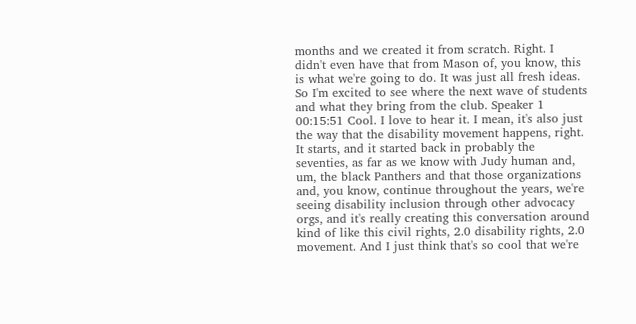months and we created it from scratch. Right. I didn't even have that from Mason of, you know, this is what we're going to do. It was just all fresh ideas. So I'm excited to see where the next wave of students and what they bring from the club. Speaker 1 00:15:51 Cool. I love to hear it. I mean, it's also just the way that the disability movement happens, right. It starts, and it started back in probably the seventies, as far as we know with Judy human and, um, the black Panthers and that those organizations and, you know, continue throughout the years, we're seeing disability inclusion through other advocacy orgs, and it's really creating this conversation around kind of like this civil rights, 2.0 disability rights, 2.0 movement. And I just think that's so cool that we're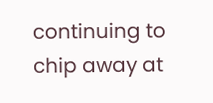continuing to chip away at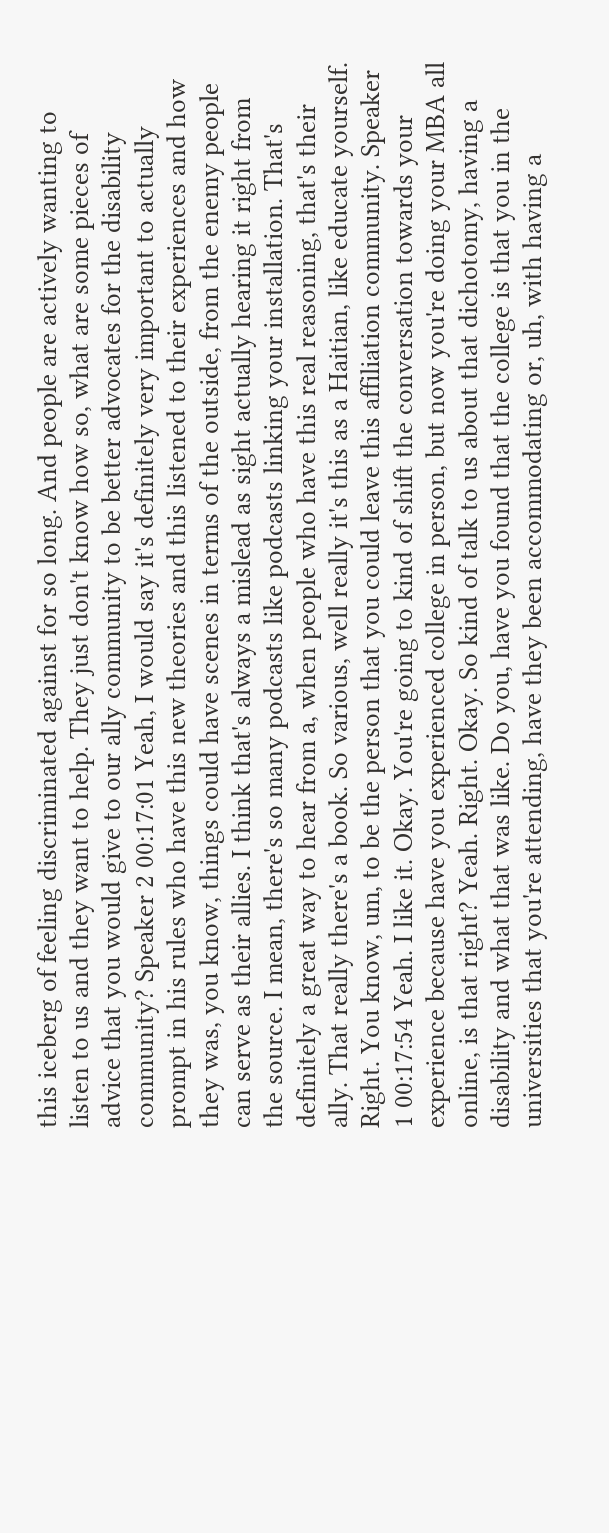this iceberg of feeling discriminated against for so long. And people are actively wanting to listen to us and they want to help. They just don't know how so, what are some pieces of advice that you would give to our ally community to be better advocates for the disability community? Speaker 2 00:17:01 Yeah, I would say it's definitely very important to actually prompt in his rules who have this new theories and this listened to their experiences and how they was, you know, things could have scenes in terms of the outside, from the enemy people can serve as their allies. I think that's always a mislead as sight actually hearing it right from the source. I mean, there's so many podcasts like podcasts linking your installation. That's definitely a great way to hear from a, when people who have this real reasoning, that's their ally. That really there's a book. So various, well really it's this as a Haitian, like educate yourself. Right. You know, um, to be the person that you could leave this affiliation community. Speaker 1 00:17:54 Yeah. I like it. Okay. You're going to kind of shift the conversation towards your experience because have you experienced college in person, but now you're doing your MBA all online, is that right? Yeah. Right. Okay. So kind of talk to us about that dichotomy, having a disability and what that was like. Do you, have you found that the college is that you in the universities that you're attending, have they been accommodating or, uh, with having a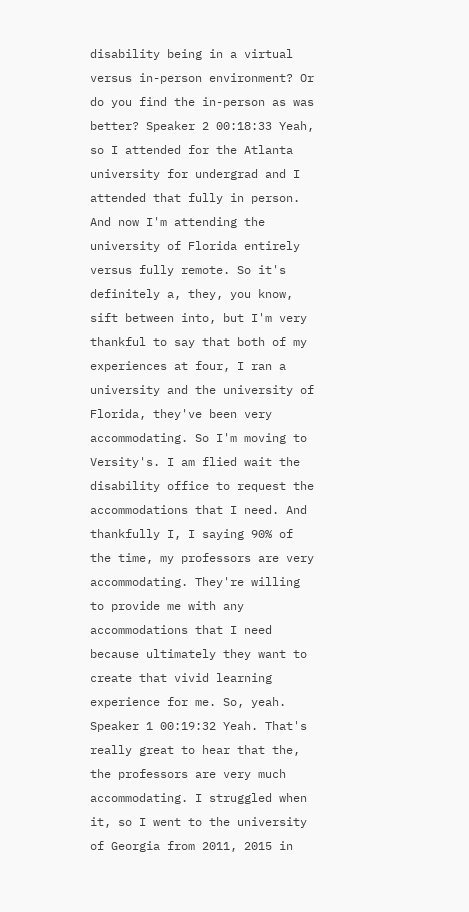disability being in a virtual versus in-person environment? Or do you find the in-person as was better? Speaker 2 00:18:33 Yeah, so I attended for the Atlanta university for undergrad and I attended that fully in person. And now I'm attending the university of Florida entirely versus fully remote. So it's definitely a, they, you know, sift between into, but I'm very thankful to say that both of my experiences at four, I ran a university and the university of Florida, they've been very accommodating. So I'm moving to Versity's. I am flied wait the disability office to request the accommodations that I need. And thankfully I, I saying 90% of the time, my professors are very accommodating. They're willing to provide me with any accommodations that I need because ultimately they want to create that vivid learning experience for me. So, yeah. Speaker 1 00:19:32 Yeah. That's really great to hear that the, the professors are very much accommodating. I struggled when it, so I went to the university of Georgia from 2011, 2015 in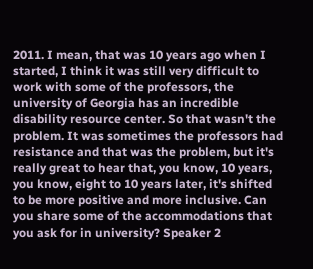2011. I mean, that was 10 years ago when I started, I think it was still very difficult to work with some of the professors, the university of Georgia has an incredible disability resource center. So that wasn't the problem. It was sometimes the professors had resistance and that was the problem, but it's really great to hear that, you know, 10 years, you know, eight to 10 years later, it's shifted to be more positive and more inclusive. Can you share some of the accommodations that you ask for in university? Speaker 2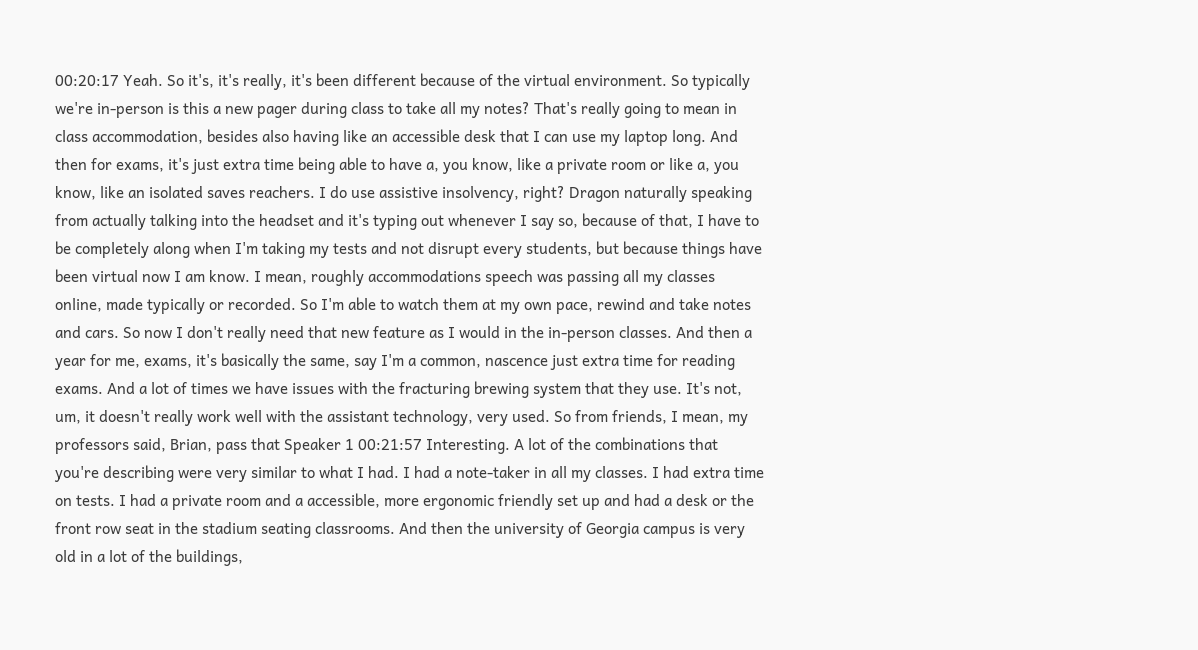00:20:17 Yeah. So it's, it's really, it's been different because of the virtual environment. So typically we're in-person is this a new pager during class to take all my notes? That's really going to mean in class accommodation, besides also having like an accessible desk that I can use my laptop long. And then for exams, it's just extra time being able to have a, you know, like a private room or like a, you know, like an isolated saves reachers. I do use assistive insolvency, right? Dragon naturally speaking from actually talking into the headset and it's typing out whenever I say so, because of that, I have to be completely along when I'm taking my tests and not disrupt every students, but because things have been virtual now I am know. I mean, roughly accommodations speech was passing all my classes online, made typically or recorded. So I'm able to watch them at my own pace, rewind and take notes and cars. So now I don't really need that new feature as I would in the in-person classes. And then a year for me, exams, it's basically the same, say I'm a common, nascence just extra time for reading exams. And a lot of times we have issues with the fracturing brewing system that they use. It's not, um, it doesn't really work well with the assistant technology, very used. So from friends, I mean, my professors said, Brian, pass that Speaker 1 00:21:57 Interesting. A lot of the combinations that you're describing were very similar to what I had. I had a note-taker in all my classes. I had extra time on tests. I had a private room and a accessible, more ergonomic friendly set up and had a desk or the front row seat in the stadium seating classrooms. And then the university of Georgia campus is very old in a lot of the buildings,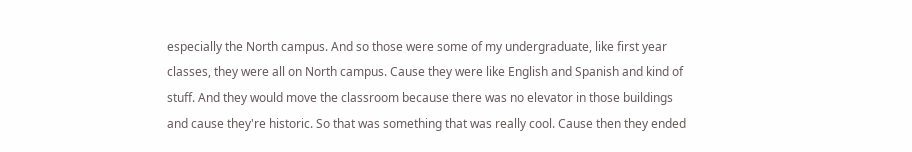especially the North campus. And so those were some of my undergraduate, like first year classes, they were all on North campus. Cause they were like English and Spanish and kind of stuff. And they would move the classroom because there was no elevator in those buildings and cause they're historic. So that was something that was really cool. Cause then they ended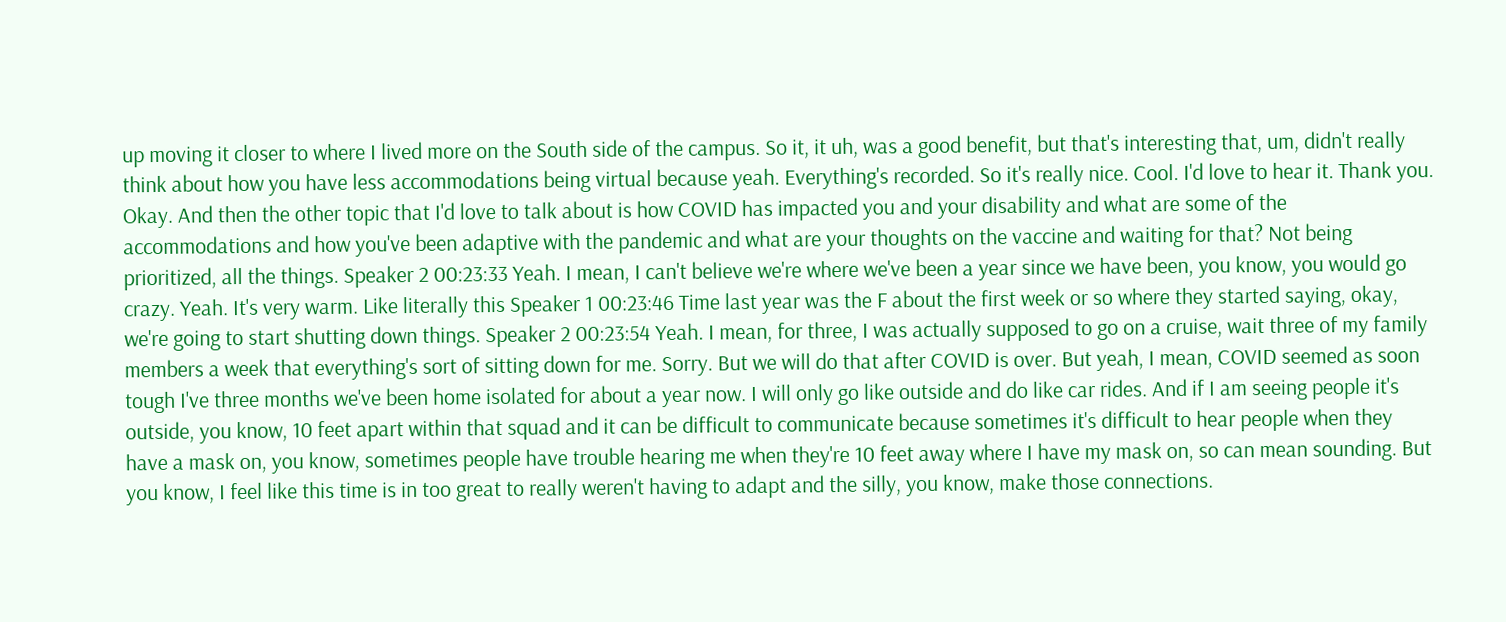up moving it closer to where I lived more on the South side of the campus. So it, it uh, was a good benefit, but that's interesting that, um, didn't really think about how you have less accommodations being virtual because yeah. Everything's recorded. So it's really nice. Cool. I'd love to hear it. Thank you. Okay. And then the other topic that I'd love to talk about is how COVID has impacted you and your disability and what are some of the accommodations and how you've been adaptive with the pandemic and what are your thoughts on the vaccine and waiting for that? Not being prioritized, all the things. Speaker 2 00:23:33 Yeah. I mean, I can't believe we're where we've been a year since we have been, you know, you would go crazy. Yeah. It's very warm. Like literally this Speaker 1 00:23:46 Time last year was the F about the first week or so where they started saying, okay, we're going to start shutting down things. Speaker 2 00:23:54 Yeah. I mean, for three, I was actually supposed to go on a cruise, wait three of my family members a week that everything's sort of sitting down for me. Sorry. But we will do that after COVID is over. But yeah, I mean, COVID seemed as soon tough I've three months we've been home isolated for about a year now. I will only go like outside and do like car rides. And if I am seeing people it's outside, you know, 10 feet apart within that squad and it can be difficult to communicate because sometimes it's difficult to hear people when they have a mask on, you know, sometimes people have trouble hearing me when they're 10 feet away where I have my mask on, so can mean sounding. But you know, I feel like this time is in too great to really weren't having to adapt and the silly, you know, make those connections.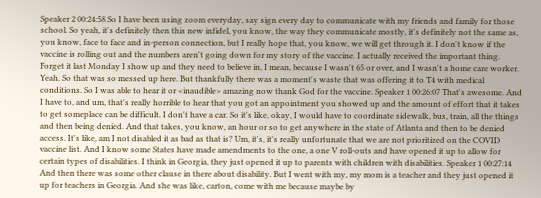Speaker 2 00:24:58 So I have been using zoom everyday, say sign every day to communicate with my friends and family for those school. So yeah, it's definitely then this new infidel, you know, the way they communicate mostly, it's definitely not the same as, you know, face to face and in-person connection, but I really hope that, you know, we will get through it. I don't know if the vaccine is rolling out and the numbers aren't going down for my story of the vaccine. I actually received the important thing. Forget it last Monday I show up and they need to believe in, I mean, because I wasn't 65 or over, and I wasn't a home care worker. Yeah. So that was so messed up here. But thankfully there was a moment's waste that was offering it to T4 with medical conditions. So I was able to hear it or <inaudible> amazing now thank God for the vaccine. Speaker 1 00:26:07 That's awesome. And I have to, and um, that's really horrible to hear that you got an appointment you showed up and the amount of effort that it takes to get someplace can be difficult. I don't have a car. So it's like, okay, I would have to coordinate sidewalk, bus, train, all the things and then being denied. And that takes, you know, an hour or so to get anywhere in the state of Atlanta and then to be denied access. It's like, am I not disabled it as bad as that is? Um, it's, it's really unfortunate that we are not prioritized on the COVID vaccine list. And I know some States have made amendments to the one, a one V roll-outs and have opened it up to allow for certain types of disabilities. I think in Georgia, they just opened it up to parents with children with disabilities. Speaker 1 00:27:14 And then there was some other clause in there about disability. But I went with my, my mom is a teacher and they just opened it up for teachers in Georgia. And she was like, carton, come with me because maybe by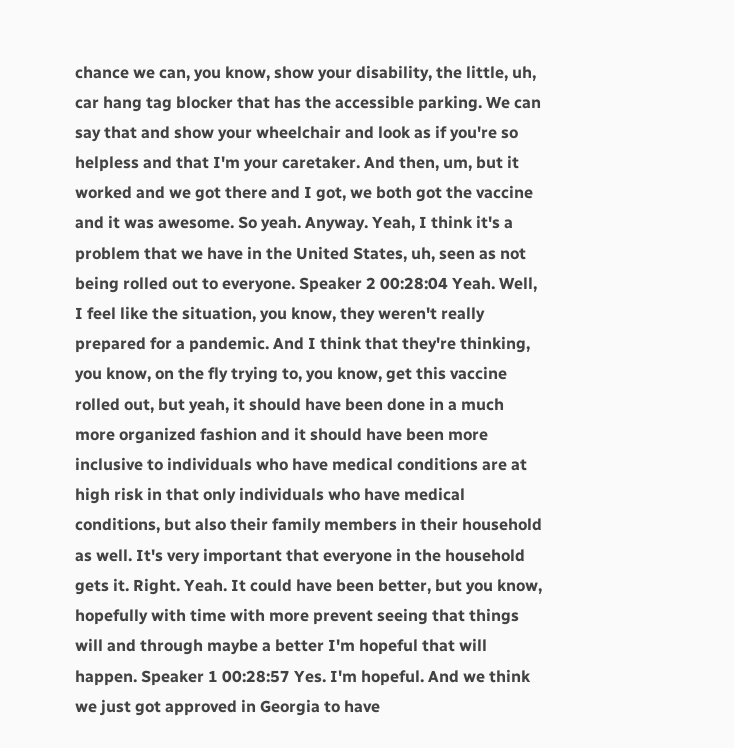chance we can, you know, show your disability, the little, uh, car hang tag blocker that has the accessible parking. We can say that and show your wheelchair and look as if you're so helpless and that I'm your caretaker. And then, um, but it worked and we got there and I got, we both got the vaccine and it was awesome. So yeah. Anyway. Yeah, I think it's a problem that we have in the United States, uh, seen as not being rolled out to everyone. Speaker 2 00:28:04 Yeah. Well, I feel like the situation, you know, they weren't really prepared for a pandemic. And I think that they're thinking, you know, on the fly trying to, you know, get this vaccine rolled out, but yeah, it should have been done in a much more organized fashion and it should have been more inclusive to individuals who have medical conditions are at high risk in that only individuals who have medical conditions, but also their family members in their household as well. It's very important that everyone in the household gets it. Right. Yeah. It could have been better, but you know, hopefully with time with more prevent seeing that things will and through maybe a better I'm hopeful that will happen. Speaker 1 00:28:57 Yes. I'm hopeful. And we think we just got approved in Georgia to have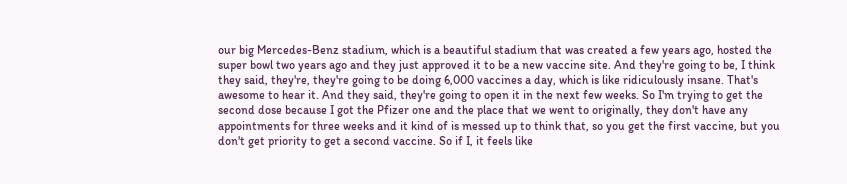our big Mercedes-Benz stadium, which is a beautiful stadium that was created a few years ago, hosted the super bowl two years ago and they just approved it to be a new vaccine site. And they're going to be, I think they said, they're, they're going to be doing 6,000 vaccines a day, which is like ridiculously insane. That's awesome to hear it. And they said, they're going to open it in the next few weeks. So I'm trying to get the second dose because I got the Pfizer one and the place that we went to originally, they don't have any appointments for three weeks and it kind of is messed up to think that, so you get the first vaccine, but you don't get priority to get a second vaccine. So if I, it feels like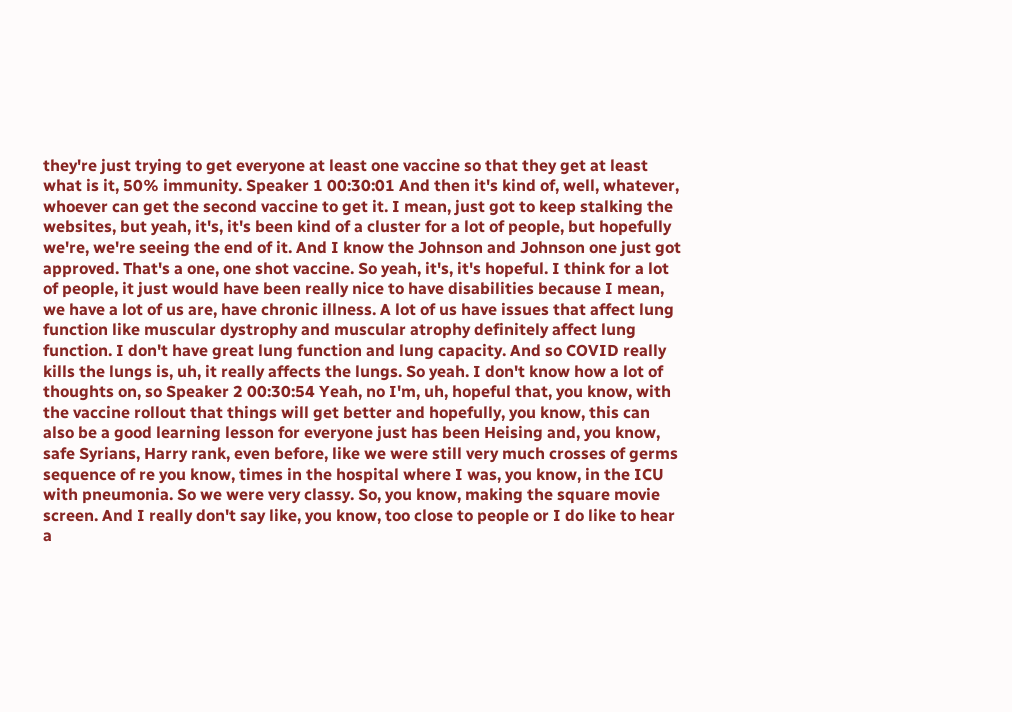they're just trying to get everyone at least one vaccine so that they get at least what is it, 50% immunity. Speaker 1 00:30:01 And then it's kind of, well, whatever, whoever can get the second vaccine to get it. I mean, just got to keep stalking the websites, but yeah, it's, it's been kind of a cluster for a lot of people, but hopefully we're, we're seeing the end of it. And I know the Johnson and Johnson one just got approved. That's a one, one shot vaccine. So yeah, it's, it's hopeful. I think for a lot of people, it just would have been really nice to have disabilities because I mean, we have a lot of us are, have chronic illness. A lot of us have issues that affect lung function like muscular dystrophy and muscular atrophy definitely affect lung function. I don't have great lung function and lung capacity. And so COVID really kills the lungs is, uh, it really affects the lungs. So yeah. I don't know how a lot of thoughts on, so Speaker 2 00:30:54 Yeah, no I'm, uh, hopeful that, you know, with the vaccine rollout that things will get better and hopefully, you know, this can also be a good learning lesson for everyone just has been Heising and, you know, safe Syrians, Harry rank, even before, like we were still very much crosses of germs sequence of re you know, times in the hospital where I was, you know, in the ICU with pneumonia. So we were very classy. So, you know, making the square movie screen. And I really don't say like, you know, too close to people or I do like to hear a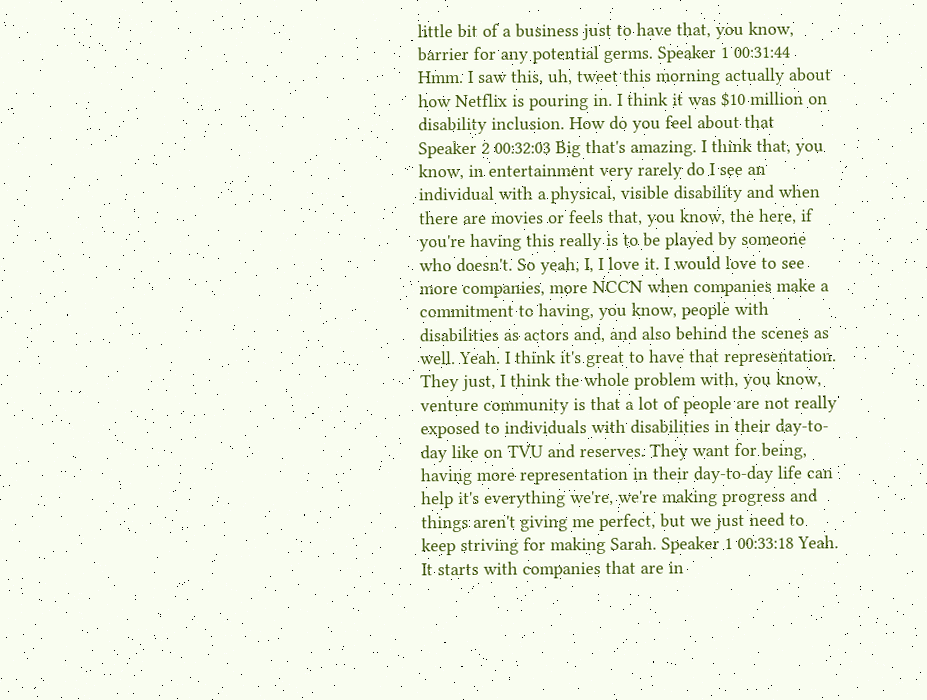little bit of a business just to have that, you know, barrier for any potential germs. Speaker 1 00:31:44 Hmm. I saw this, uh, tweet this morning actually about how Netflix is pouring in. I think it was $10 million on disability inclusion. How do you feel about that Speaker 2 00:32:03 Big that's amazing. I think that, you know, in entertainment very rarely do I see an individual with a physical, visible disability and when there are movies or feels that, you know, the here, if you're having this really is to be played by someone who doesn't. So yeah, I, I love it. I would love to see more companies, more NCCN when companies make a commitment to having, you know, people with disabilities as actors and, and also behind the scenes as well. Yeah. I think it's great to have that representation. They just, I think the whole problem with, you know, venture community is that a lot of people are not really exposed to individuals with disabilities in their day-to-day like on TVU and reserves. They want for being, having more representation in their day-to-day life can help it's everything we're, we're making progress and things aren't giving me perfect, but we just need to keep striving for making Sarah. Speaker 1 00:33:18 Yeah. It starts with companies that are in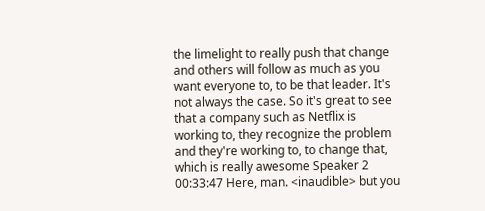the limelight to really push that change and others will follow as much as you want everyone to, to be that leader. It's not always the case. So it's great to see that a company such as Netflix is working to, they recognize the problem and they're working to, to change that, which is really awesome Speaker 2 00:33:47 Here, man. <inaudible> but you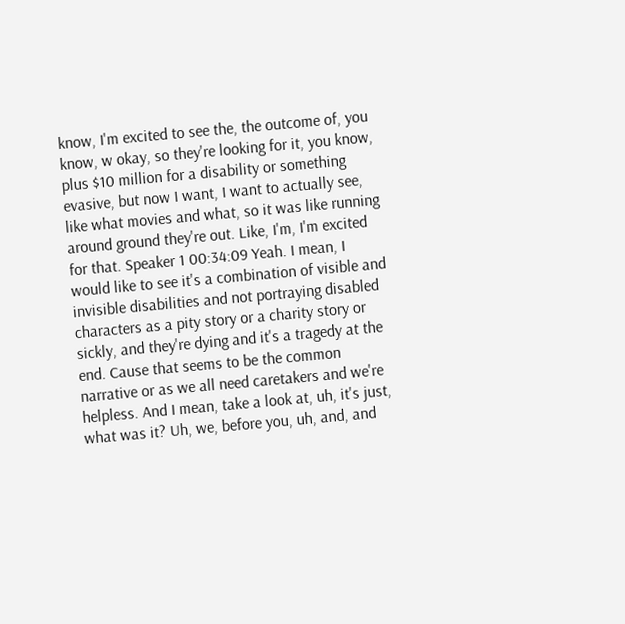know, I'm excited to see the, the outcome of, you know, w okay, so they're looking for it, you know, plus $10 million for a disability or something evasive, but now I want, I want to actually see, like what movies and what, so it was like running around ground they're out. Like, I'm, I'm excited for that. Speaker 1 00:34:09 Yeah. I mean, I would like to see it's a combination of visible and invisible disabilities and not portraying disabled characters as a pity story or a charity story or sickly, and they're dying and it's a tragedy at the end. Cause that seems to be the common narrative or as we all need caretakers and we're helpless. And I mean, take a look at, uh, it's just, what was it? Uh, we, before you, uh, and, and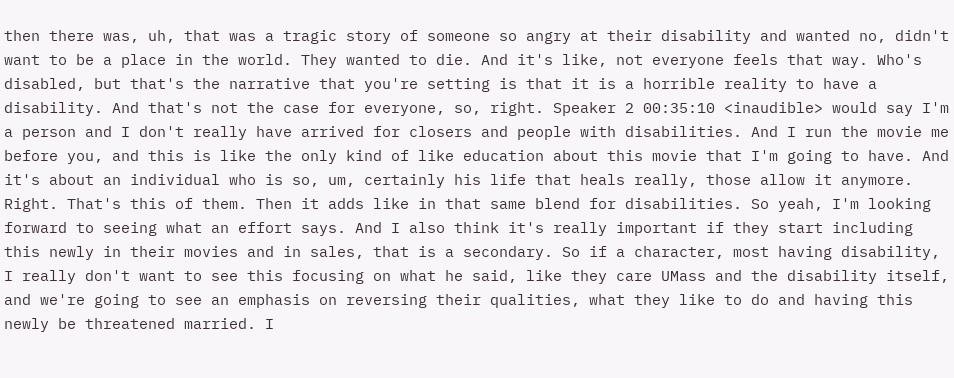then there was, uh, that was a tragic story of someone so angry at their disability and wanted no, didn't want to be a place in the world. They wanted to die. And it's like, not everyone feels that way. Who's disabled, but that's the narrative that you're setting is that it is a horrible reality to have a disability. And that's not the case for everyone, so, right. Speaker 2 00:35:10 <inaudible> would say I'm a person and I don't really have arrived for closers and people with disabilities. And I run the movie me before you, and this is like the only kind of like education about this movie that I'm going to have. And it's about an individual who is so, um, certainly his life that heals really, those allow it anymore. Right. That's this of them. Then it adds like in that same blend for disabilities. So yeah, I'm looking forward to seeing what an effort says. And I also think it's really important if they start including this newly in their movies and in sales, that is a secondary. So if a character, most having disability, I really don't want to see this focusing on what he said, like they care UMass and the disability itself, and we're going to see an emphasis on reversing their qualities, what they like to do and having this newly be threatened married. I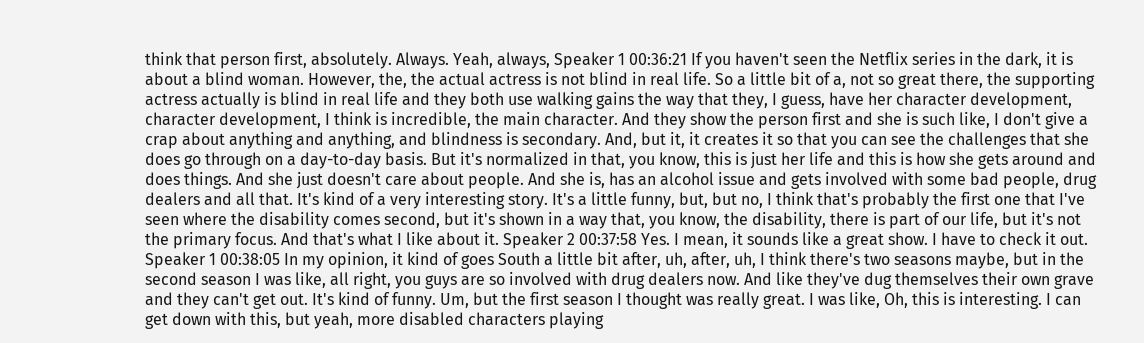think that person first, absolutely. Always. Yeah, always, Speaker 1 00:36:21 If you haven't seen the Netflix series in the dark, it is about a blind woman. However, the, the actual actress is not blind in real life. So a little bit of a, not so great there, the supporting actress actually is blind in real life and they both use walking gains the way that they, I guess, have her character development, character development, I think is incredible, the main character. And they show the person first and she is such like, I don't give a crap about anything and anything, and blindness is secondary. And, but it, it creates it so that you can see the challenges that she does go through on a day-to-day basis. But it's normalized in that, you know, this is just her life and this is how she gets around and does things. And she just doesn't care about people. And she is, has an alcohol issue and gets involved with some bad people, drug dealers and all that. It's kind of a very interesting story. It's a little funny, but, but no, I think that's probably the first one that I've seen where the disability comes second, but it's shown in a way that, you know, the disability, there is part of our life, but it's not the primary focus. And that's what I like about it. Speaker 2 00:37:58 Yes. I mean, it sounds like a great show. I have to check it out. Speaker 1 00:38:05 In my opinion, it kind of goes South a little bit after, uh, after, uh, I think there's two seasons maybe, but in the second season I was like, all right, you guys are so involved with drug dealers now. And like they've dug themselves their own grave and they can't get out. It's kind of funny. Um, but the first season I thought was really great. I was like, Oh, this is interesting. I can get down with this, but yeah, more disabled characters playing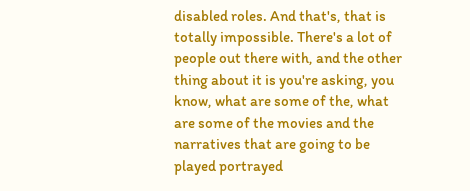disabled roles. And that's, that is totally impossible. There's a lot of people out there with, and the other thing about it is you're asking, you know, what are some of the, what are some of the movies and the narratives that are going to be played portrayed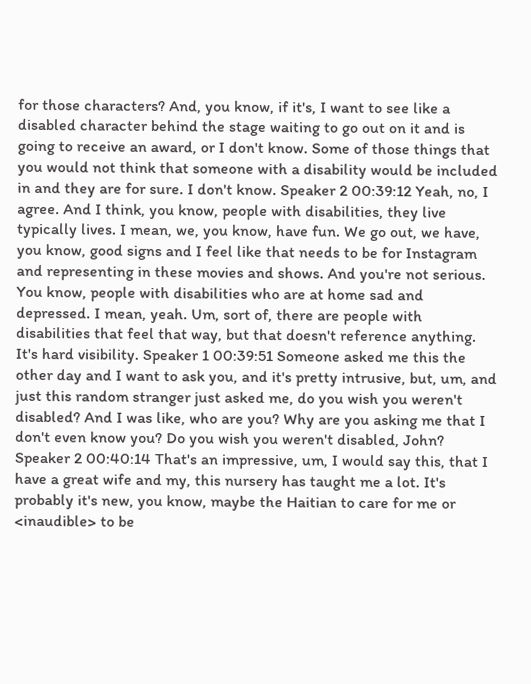for those characters? And, you know, if it's, I want to see like a disabled character behind the stage waiting to go out on it and is going to receive an award, or I don't know. Some of those things that you would not think that someone with a disability would be included in and they are for sure. I don't know. Speaker 2 00:39:12 Yeah, no, I agree. And I think, you know, people with disabilities, they live typically lives. I mean, we, you know, have fun. We go out, we have, you know, good signs and I feel like that needs to be for Instagram and representing in these movies and shows. And you're not serious. You know, people with disabilities who are at home sad and depressed. I mean, yeah. Um, sort of, there are people with disabilities that feel that way, but that doesn't reference anything. It's hard visibility. Speaker 1 00:39:51 Someone asked me this the other day and I want to ask you, and it's pretty intrusive, but, um, and just this random stranger just asked me, do you wish you weren't disabled? And I was like, who are you? Why are you asking me that I don't even know you? Do you wish you weren't disabled, John? Speaker 2 00:40:14 That's an impressive, um, I would say this, that I have a great wife and my, this nursery has taught me a lot. It's probably it's new, you know, maybe the Haitian to care for me or <inaudible> to be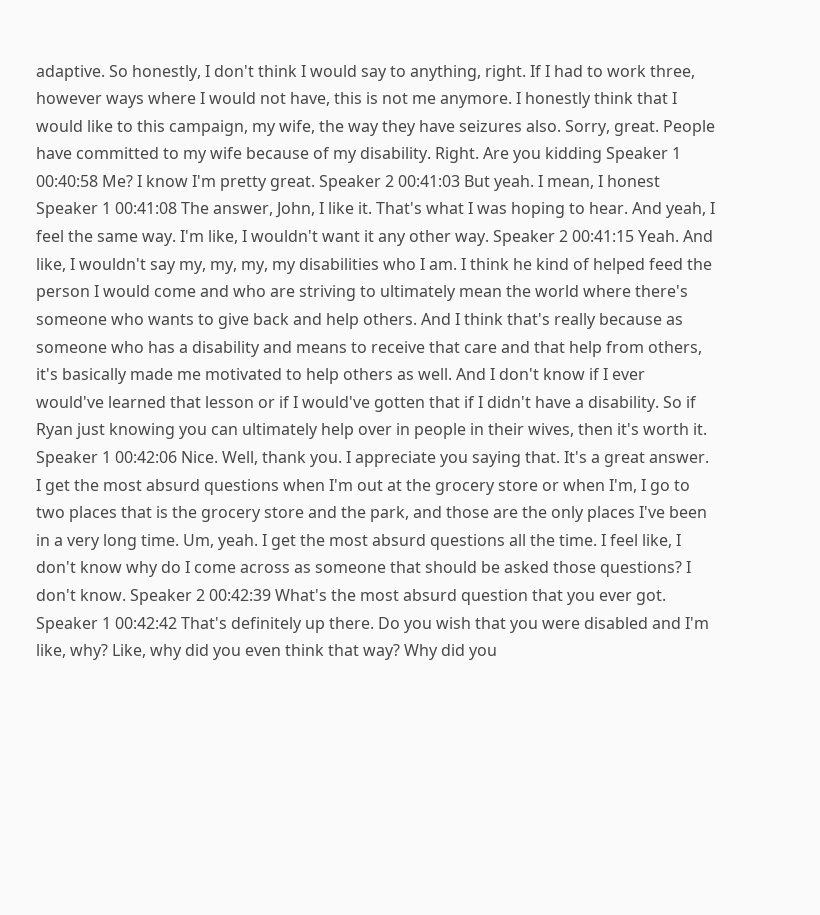adaptive. So honestly, I don't think I would say to anything, right. If I had to work three, however ways where I would not have, this is not me anymore. I honestly think that I would like to this campaign, my wife, the way they have seizures also. Sorry, great. People have committed to my wife because of my disability. Right. Are you kidding Speaker 1 00:40:58 Me? I know I'm pretty great. Speaker 2 00:41:03 But yeah. I mean, I honest Speaker 1 00:41:08 The answer, John, I like it. That's what I was hoping to hear. And yeah, I feel the same way. I'm like, I wouldn't want it any other way. Speaker 2 00:41:15 Yeah. And like, I wouldn't say my, my, my, my disabilities who I am. I think he kind of helped feed the person I would come and who are striving to ultimately mean the world where there's someone who wants to give back and help others. And I think that's really because as someone who has a disability and means to receive that care and that help from others, it's basically made me motivated to help others as well. And I don't know if I ever would've learned that lesson or if I would've gotten that if I didn't have a disability. So if Ryan just knowing you can ultimately help over in people in their wives, then it's worth it. Speaker 1 00:42:06 Nice. Well, thank you. I appreciate you saying that. It's a great answer. I get the most absurd questions when I'm out at the grocery store or when I'm, I go to two places that is the grocery store and the park, and those are the only places I've been in a very long time. Um, yeah. I get the most absurd questions all the time. I feel like, I don't know why do I come across as someone that should be asked those questions? I don't know. Speaker 2 00:42:39 What's the most absurd question that you ever got. Speaker 1 00:42:42 That's definitely up there. Do you wish that you were disabled and I'm like, why? Like, why did you even think that way? Why did you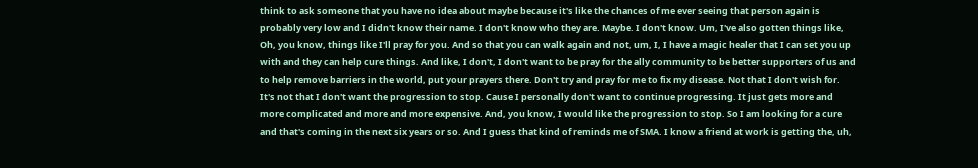think to ask someone that you have no idea about maybe because it's like the chances of me ever seeing that person again is probably very low and I didn't know their name. I don't know who they are. Maybe. I don't know. Um, I've also gotten things like, Oh, you know, things like I'll pray for you. And so that you can walk again and not, um, I, I have a magic healer that I can set you up with and they can help cure things. And like, I don't, I don't want to be pray for the ally community to be better supporters of us and to help remove barriers in the world, put your prayers there. Don't try and pray for me to fix my disease. Not that I don't wish for. It's not that I don't want the progression to stop. Cause I personally don't want to continue progressing. It just gets more and more complicated and more and more expensive. And, you know, I would like the progression to stop. So I am looking for a cure and that's coming in the next six years or so. And I guess that kind of reminds me of SMA. I know a friend at work is getting the, uh,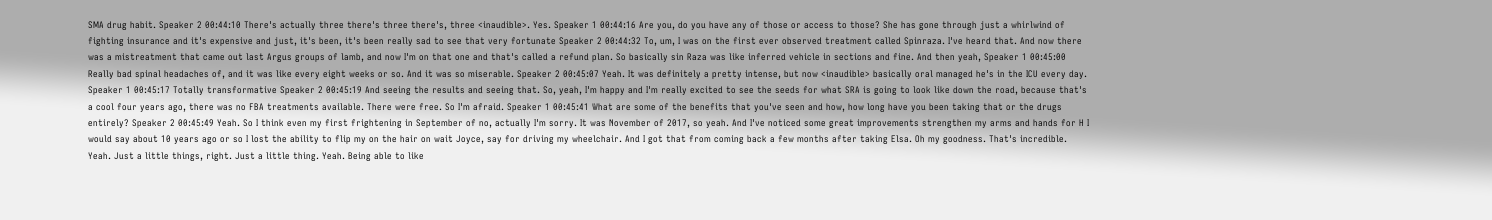SMA drug habit. Speaker 2 00:44:10 There's actually three there's three there's, three <inaudible>. Yes. Speaker 1 00:44:16 Are you, do you have any of those or access to those? She has gone through just a whirlwind of fighting insurance and it's expensive and just, it's been, it's been really sad to see that very fortunate Speaker 2 00:44:32 To, um, I was on the first ever observed treatment called Spinraza. I've heard that. And now there was a mistreatment that came out last Argus groups of lamb, and now I'm on that one and that's called a refund plan. So basically sin Raza was like inferred vehicle in sections and fine. And then yeah, Speaker 1 00:45:00 Really bad spinal headaches of, and it was like every eight weeks or so. And it was so miserable. Speaker 2 00:45:07 Yeah. It was definitely a pretty intense, but now <inaudible> basically oral managed he's in the ICU every day. Speaker 1 00:45:17 Totally transformative Speaker 2 00:45:19 And seeing the results and seeing that. So, yeah, I'm happy and I'm really excited to see the seeds for what SRA is going to look like down the road, because that's a cool four years ago, there was no FBA treatments available. There were free. So I'm afraid. Speaker 1 00:45:41 What are some of the benefits that you've seen and how, how long have you been taking that or the drugs entirely? Speaker 2 00:45:49 Yeah. So I think even my first frightening in September of no, actually I'm sorry. It was November of 2017, so yeah. And I've noticed some great improvements strengthen my arms and hands for H I would say about 10 years ago or so I lost the ability to flip my on the hair on wait Joyce, say for driving my wheelchair. And I got that from coming back a few months after taking Elsa. Oh my goodness. That's incredible. Yeah. Just a little things, right. Just a little thing. Yeah. Being able to like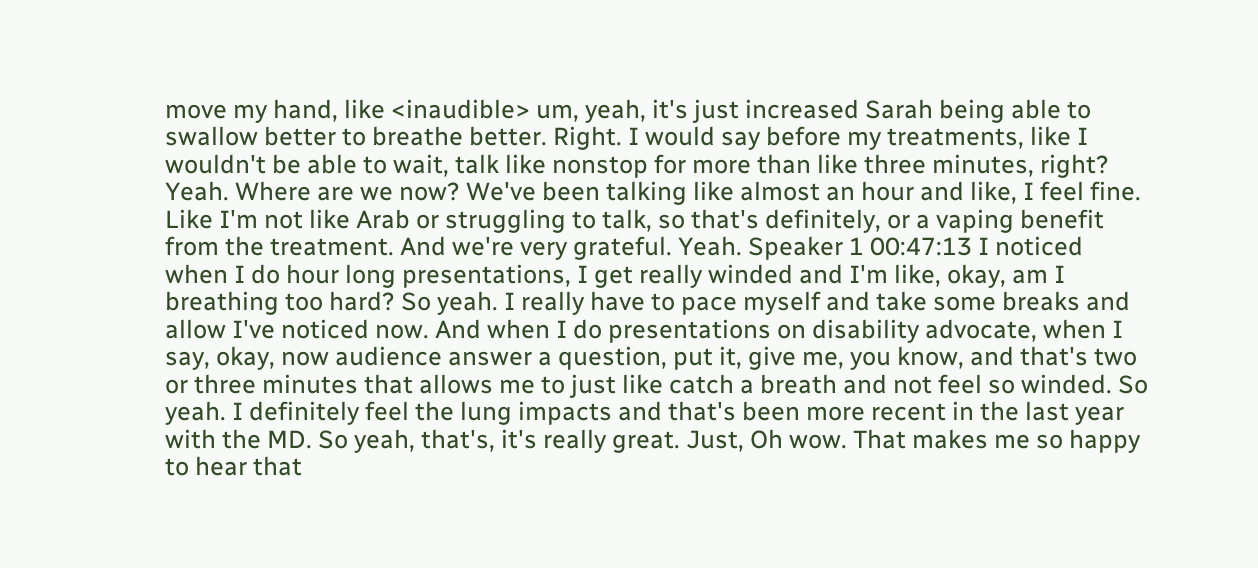move my hand, like <inaudible> um, yeah, it's just increased Sarah being able to swallow better to breathe better. Right. I would say before my treatments, like I wouldn't be able to wait, talk like nonstop for more than like three minutes, right? Yeah. Where are we now? We've been talking like almost an hour and like, I feel fine. Like I'm not like Arab or struggling to talk, so that's definitely, or a vaping benefit from the treatment. And we're very grateful. Yeah. Speaker 1 00:47:13 I noticed when I do hour long presentations, I get really winded and I'm like, okay, am I breathing too hard? So yeah. I really have to pace myself and take some breaks and allow I've noticed now. And when I do presentations on disability advocate, when I say, okay, now audience answer a question, put it, give me, you know, and that's two or three minutes that allows me to just like catch a breath and not feel so winded. So yeah. I definitely feel the lung impacts and that's been more recent in the last year with the MD. So yeah, that's, it's really great. Just, Oh wow. That makes me so happy to hear that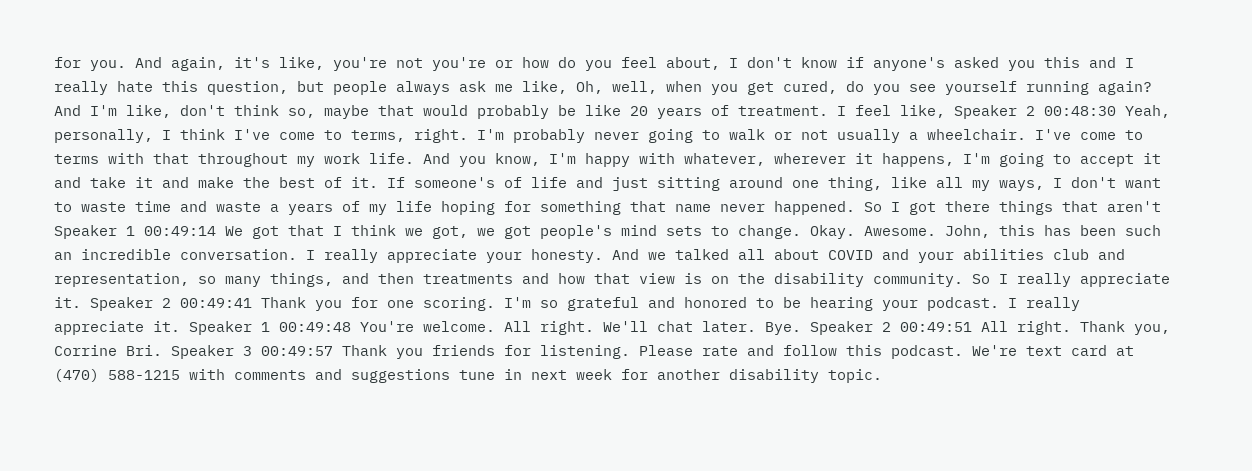for you. And again, it's like, you're not you're or how do you feel about, I don't know if anyone's asked you this and I really hate this question, but people always ask me like, Oh, well, when you get cured, do you see yourself running again? And I'm like, don't think so, maybe that would probably be like 20 years of treatment. I feel like, Speaker 2 00:48:30 Yeah, personally, I think I've come to terms, right. I'm probably never going to walk or not usually a wheelchair. I've come to terms with that throughout my work life. And you know, I'm happy with whatever, wherever it happens, I'm going to accept it and take it and make the best of it. If someone's of life and just sitting around one thing, like all my ways, I don't want to waste time and waste a years of my life hoping for something that name never happened. So I got there things that aren't Speaker 1 00:49:14 We got that I think we got, we got people's mind sets to change. Okay. Awesome. John, this has been such an incredible conversation. I really appreciate your honesty. And we talked all about COVID and your abilities club and representation, so many things, and then treatments and how that view is on the disability community. So I really appreciate it. Speaker 2 00:49:41 Thank you for one scoring. I'm so grateful and honored to be hearing your podcast. I really appreciate it. Speaker 1 00:49:48 You're welcome. All right. We'll chat later. Bye. Speaker 2 00:49:51 All right. Thank you, Corrine Bri. Speaker 3 00:49:57 Thank you friends for listening. Please rate and follow this podcast. We're text card at (470) 588-1215 with comments and suggestions tune in next week for another disability topic.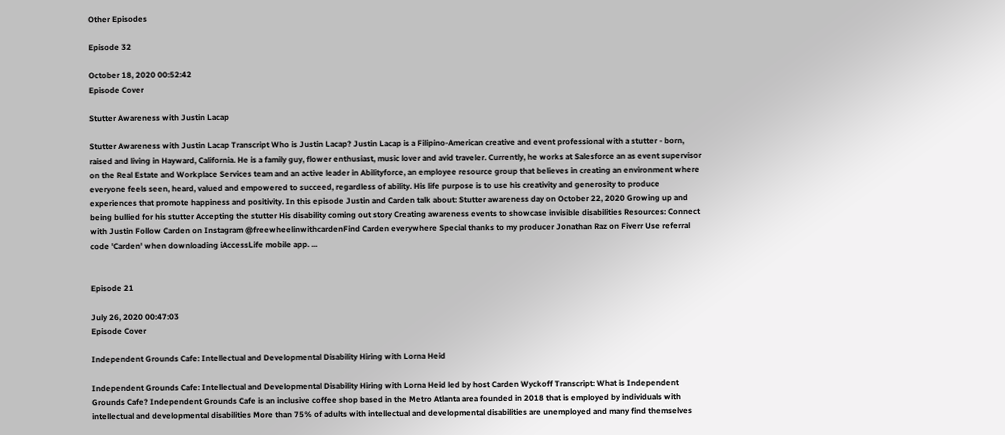Other Episodes

Episode 32

October 18, 2020 00:52:42
Episode Cover

Stutter Awareness with Justin Lacap

Stutter Awareness with Justin Lacap Transcript Who is Justin Lacap? Justin Lacap is a Filipino-American creative and event professional with a stutter - born, raised and living in Hayward, California. He is a family guy, flower enthusiast, music lover and avid traveler. Currently, he works at Salesforce an as event supervisor on the Real Estate and Workplace Services team and an active leader in Abilityforce, an employee resource group that believes in creating an environment where everyone feels seen, heard, valued and empowered to succeed, regardless of ability. His life purpose is to use his creativity and generosity to produce experiences that promote happiness and positivity. In this episode Justin and Carden talk about: Stutter awareness day on October 22, 2020 Growing up and being bullied for his stutter Accepting the stutter His disability coming out story Creating awareness events to showcase invisible disabilities Resources: Connect with Justin Follow Carden on Instagram @freewheelinwithcardenFind Carden everywhere Special thanks to my producer Jonathan Raz on Fiverr Use referral code 'Carden' when downloading iAccessLife mobile app. ...


Episode 21

July 26, 2020 00:47:03
Episode Cover

Independent Grounds Cafe: Intellectual and Developmental Disability Hiring with Lorna Heid

Independent Grounds Cafe: Intellectual and Developmental Disability Hiring with Lorna Heid led by host Carden Wyckoff Transcript: What is Independent Grounds Cafe? Independent Grounds Cafe is an inclusive coffee shop based in the Metro Atlanta area founded in 2018 that is employed by individuals with intellectual and developmental disabilities More than 75% of adults with intellectual and developmental disabilities are unemployed and many find themselves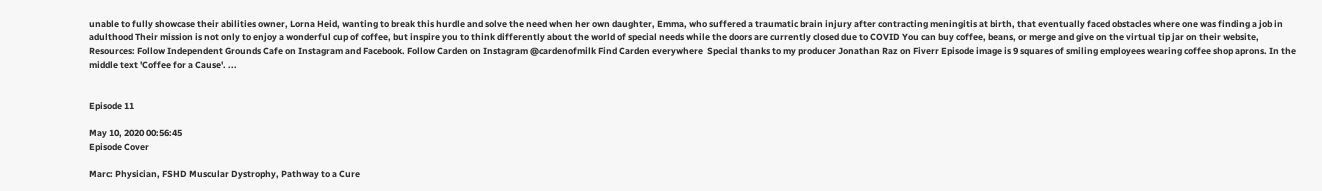unable to fully showcase their abilities owner, Lorna Heid, wanting to break this hurdle and solve the need when her own daughter, Emma, who suffered a traumatic brain injury after contracting meningitis at birth, that eventually faced obstacles where one was finding a job in adulthood Their mission is not only to enjoy a wonderful cup of coffee, but inspire you to think differently about the world of special needs while the doors are currently closed due to COVID You can buy coffee, beans, or merge and give on the virtual tip jar on their website, Resources: Follow Independent Grounds Cafe on Instagram and Facebook. Follow Carden on Instagram @cardenofmilk Find Carden everywhere  Special thanks to my producer Jonathan Raz on Fiverr Episode image is 9 squares of smiling employees wearing coffee shop aprons. In the middle text 'Coffee for a Cause'. ...


Episode 11

May 10, 2020 00:56:45
Episode Cover

Marc: Physician, FSHD Muscular Dystrophy, Pathway to a Cure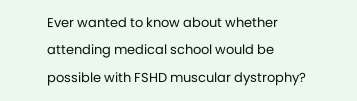Ever wanted to know about whether attending medical school would be possible with FSHD muscular dystrophy?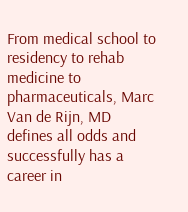From medical school to residency to rehab medicine to pharmaceuticals, Marc Van de Rijn, MD defines all odds and successfully has a career in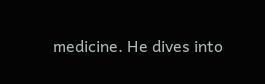medicine. He dives into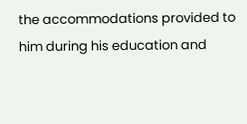the accommodations provided to him during his education and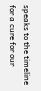speaks to the timeline for a cure for our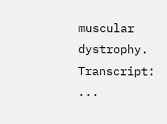muscular dystrophy.  Transcript: ...